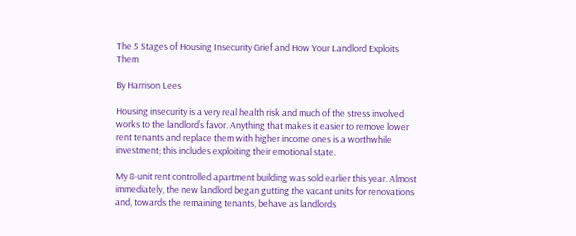The 5 Stages of Housing Insecurity Grief and How Your Landlord Exploits Them

By Harrison Lees

Housing insecurity is a very real health risk and much of the stress involved works to the landlord’s favor. Anything that makes it easier to remove lower rent tenants and replace them with higher income ones is a worthwhile investment; this includes exploiting their emotional state.

My 8-unit rent controlled apartment building was sold earlier this year. Almost immediately, the new landlord began gutting the vacant units for renovations and, towards the remaining tenants, behave as landlords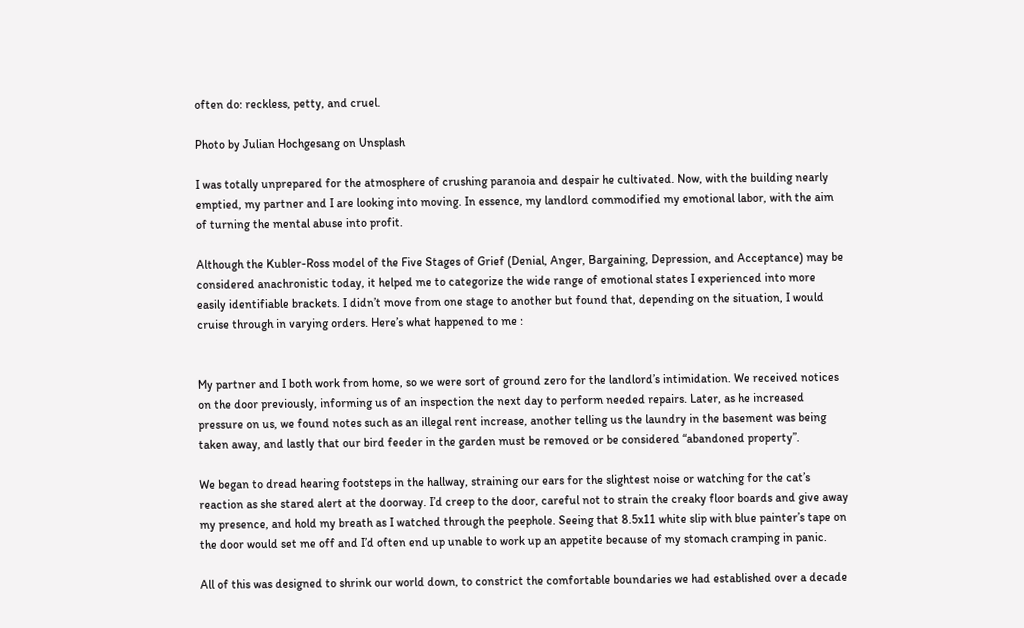often do: reckless, petty, and cruel.

Photo by Julian Hochgesang on Unsplash

I was totally unprepared for the atmosphere of crushing paranoia and despair he cultivated. Now, with the building nearly emptied, my partner and I are looking into moving. In essence, my landlord commodified my emotional labor, with the aim of turning the mental abuse into profit.

Although the Kubler-Ross model of the Five Stages of Grief (Denial, Anger, Bargaining, Depression, and Acceptance) may be considered anachronistic today, it helped me to categorize the wide range of emotional states I experienced into more easily identifiable brackets. I didn’t move from one stage to another but found that, depending on the situation, I would cruise through in varying orders. Here’s what happened to me :


My partner and I both work from home, so we were sort of ground zero for the landlord’s intimidation. We received notices on the door previously, informing us of an inspection the next day to perform needed repairs. Later, as he increased pressure on us, we found notes such as an illegal rent increase, another telling us the laundry in the basement was being taken away, and lastly that our bird feeder in the garden must be removed or be considered “abandoned property”.

We began to dread hearing footsteps in the hallway, straining our ears for the slightest noise or watching for the cat’s reaction as she stared alert at the doorway. I’d creep to the door, careful not to strain the creaky floor boards and give away my presence, and hold my breath as I watched through the peephole. Seeing that 8.5x11 white slip with blue painter’s tape on the door would set me off and I’d often end up unable to work up an appetite because of my stomach cramping in panic.

All of this was designed to shrink our world down, to constrict the comfortable boundaries we had established over a decade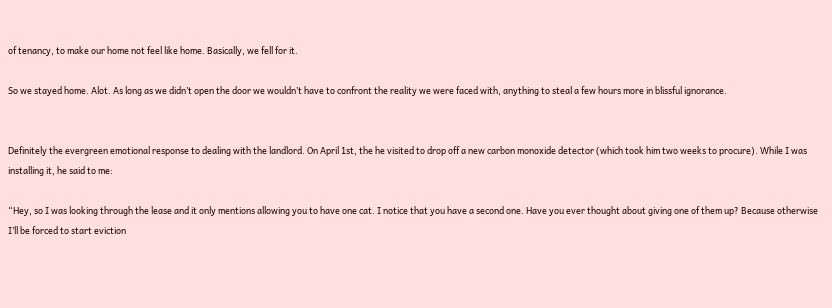of tenancy, to make our home not feel like home. Basically, we fell for it.

So we stayed home. Alot. As long as we didn’t open the door we wouldn’t have to confront the reality we were faced with, anything to steal a few hours more in blissful ignorance.


Definitely the evergreen emotional response to dealing with the landlord. On April 1st, the he visited to drop off a new carbon monoxide detector (which took him two weeks to procure). While I was installing it, he said to me:

“Hey, so I was looking through the lease and it only mentions allowing you to have one cat. I notice that you have a second one. Have you ever thought about giving one of them up? Because otherwise I’ll be forced to start eviction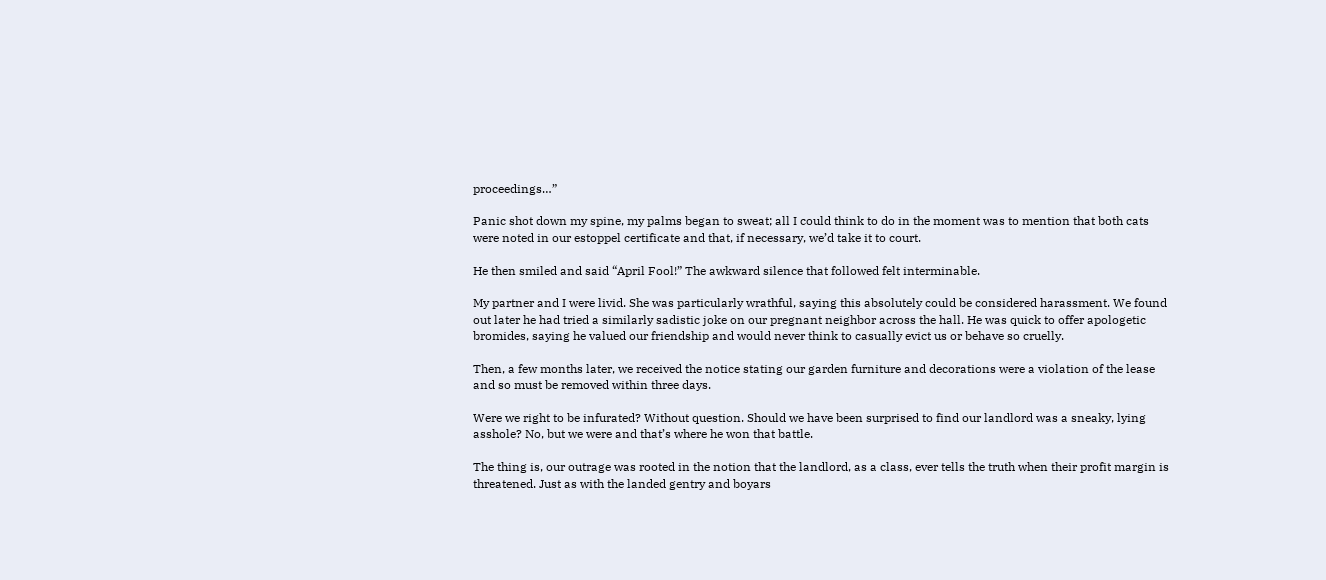proceedings…”

Panic shot down my spine, my palms began to sweat; all I could think to do in the moment was to mention that both cats were noted in our estoppel certificate and that, if necessary, we’d take it to court.

He then smiled and said “April Fool!” The awkward silence that followed felt interminable.

My partner and I were livid. She was particularly wrathful, saying this absolutely could be considered harassment. We found out later he had tried a similarly sadistic joke on our pregnant neighbor across the hall. He was quick to offer apologetic bromides, saying he valued our friendship and would never think to casually evict us or behave so cruelly.

Then, a few months later, we received the notice stating our garden furniture and decorations were a violation of the lease and so must be removed within three days.

Were we right to be infurated? Without question. Should we have been surprised to find our landlord was a sneaky, lying asshole? No, but we were and that’s where he won that battle.

The thing is, our outrage was rooted in the notion that the landlord, as a class, ever tells the truth when their profit margin is threatened. Just as with the landed gentry and boyars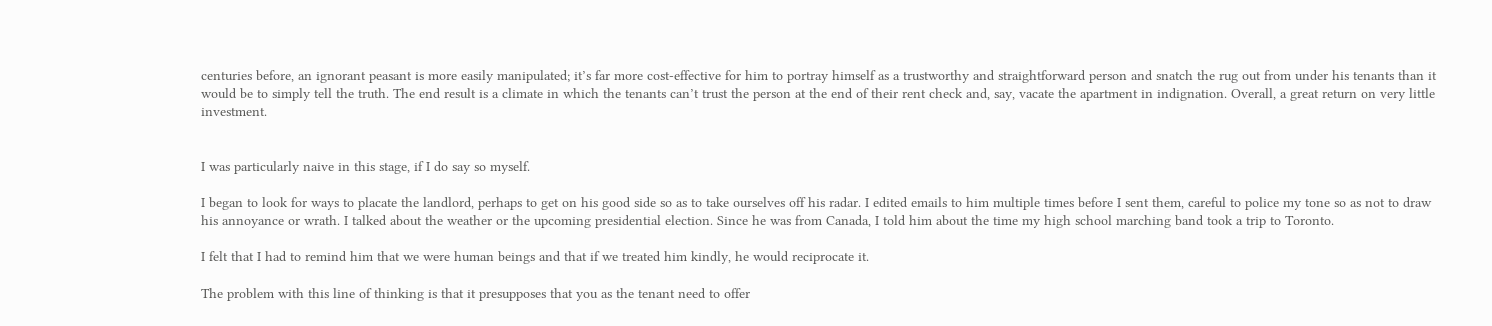centuries before, an ignorant peasant is more easily manipulated; it’s far more cost-effective for him to portray himself as a trustworthy and straightforward person and snatch the rug out from under his tenants than it would be to simply tell the truth. The end result is a climate in which the tenants can’t trust the person at the end of their rent check and, say, vacate the apartment in indignation. Overall, a great return on very little investment.


I was particularly naive in this stage, if I do say so myself.

I began to look for ways to placate the landlord, perhaps to get on his good side so as to take ourselves off his radar. I edited emails to him multiple times before I sent them, careful to police my tone so as not to draw his annoyance or wrath. I talked about the weather or the upcoming presidential election. Since he was from Canada, I told him about the time my high school marching band took a trip to Toronto.

I felt that I had to remind him that we were human beings and that if we treated him kindly, he would reciprocate it.

The problem with this line of thinking is that it presupposes that you as the tenant need to offer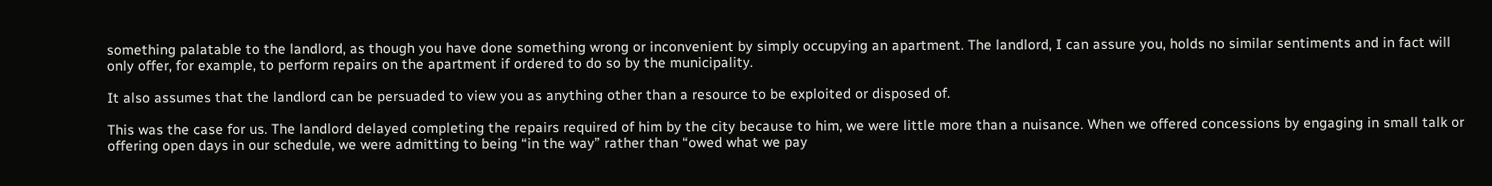something palatable to the landlord, as though you have done something wrong or inconvenient by simply occupying an apartment. The landlord, I can assure you, holds no similar sentiments and in fact will only offer, for example, to perform repairs on the apartment if ordered to do so by the municipality.

It also assumes that the landlord can be persuaded to view you as anything other than a resource to be exploited or disposed of.

This was the case for us. The landlord delayed completing the repairs required of him by the city because to him, we were little more than a nuisance. When we offered concessions by engaging in small talk or offering open days in our schedule, we were admitting to being “in the way” rather than “owed what we pay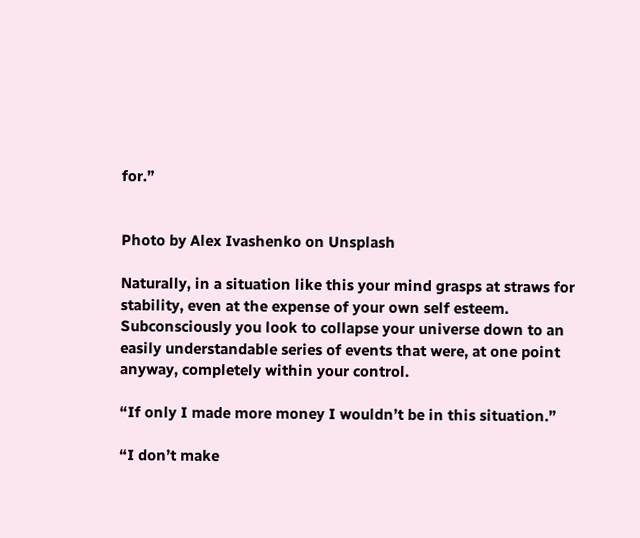for.”


Photo by Alex Ivashenko on Unsplash

Naturally, in a situation like this your mind grasps at straws for stability, even at the expense of your own self esteem. Subconsciously you look to collapse your universe down to an easily understandable series of events that were, at one point anyway, completely within your control.

“If only I made more money I wouldn’t be in this situation.”

“I don’t make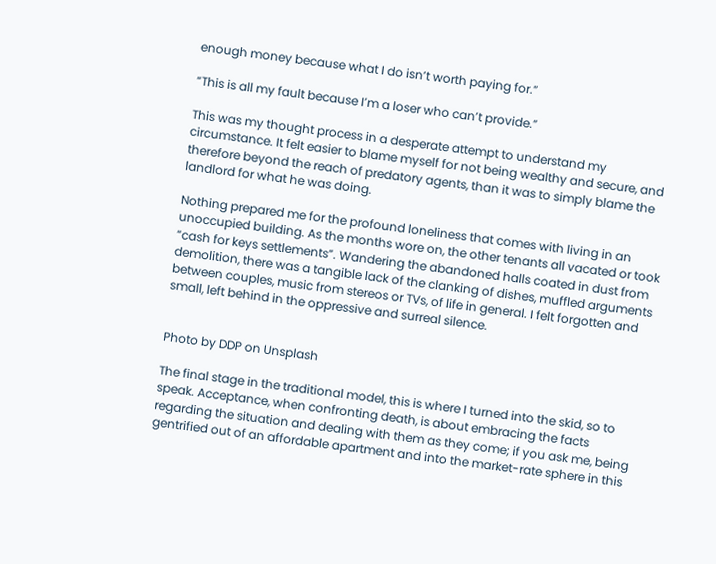enough money because what I do isn’t worth paying for.”

“This is all my fault because I’m a loser who can’t provide.”

This was my thought process in a desperate attempt to understand my circumstance. It felt easier to blame myself for not being wealthy and secure, and therefore beyond the reach of predatory agents, than it was to simply blame the landlord for what he was doing.

Nothing prepared me for the profound loneliness that comes with living in an unoccupied building. As the months wore on, the other tenants all vacated or took “cash for keys settlements”. Wandering the abandoned halls coated in dust from demolition, there was a tangible lack of the clanking of dishes, muffled arguments between couples, music from stereos or TVs, of life in general. I felt forgotten and small, left behind in the oppressive and surreal silence.


Photo by DDP on Unsplash

The final stage in the traditional model, this is where I turned into the skid, so to speak. Acceptance, when confronting death, is about embracing the facts regarding the situation and dealing with them as they come; if you ask me, being gentrified out of an affordable apartment and into the market-rate sphere in this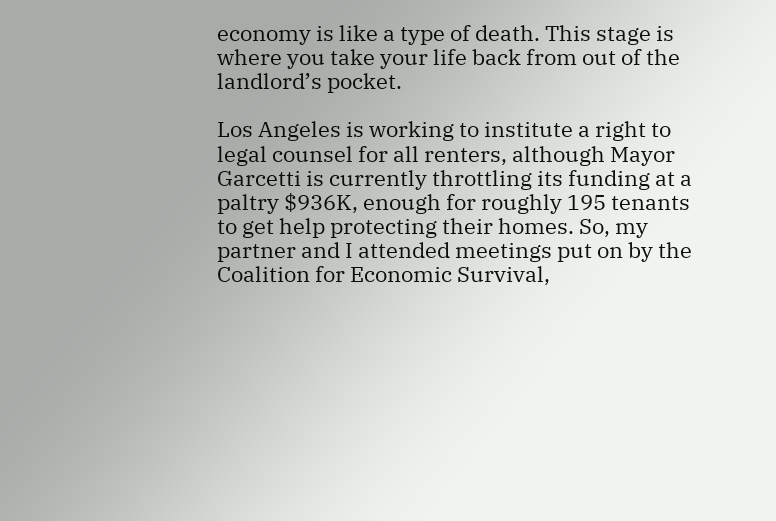economy is like a type of death. This stage is where you take your life back from out of the landlord’s pocket.

Los Angeles is working to institute a right to legal counsel for all renters, although Mayor Garcetti is currently throttling its funding at a paltry $936K, enough for roughly 195 tenants to get help protecting their homes. So, my partner and I attended meetings put on by the Coalition for Economic Survival,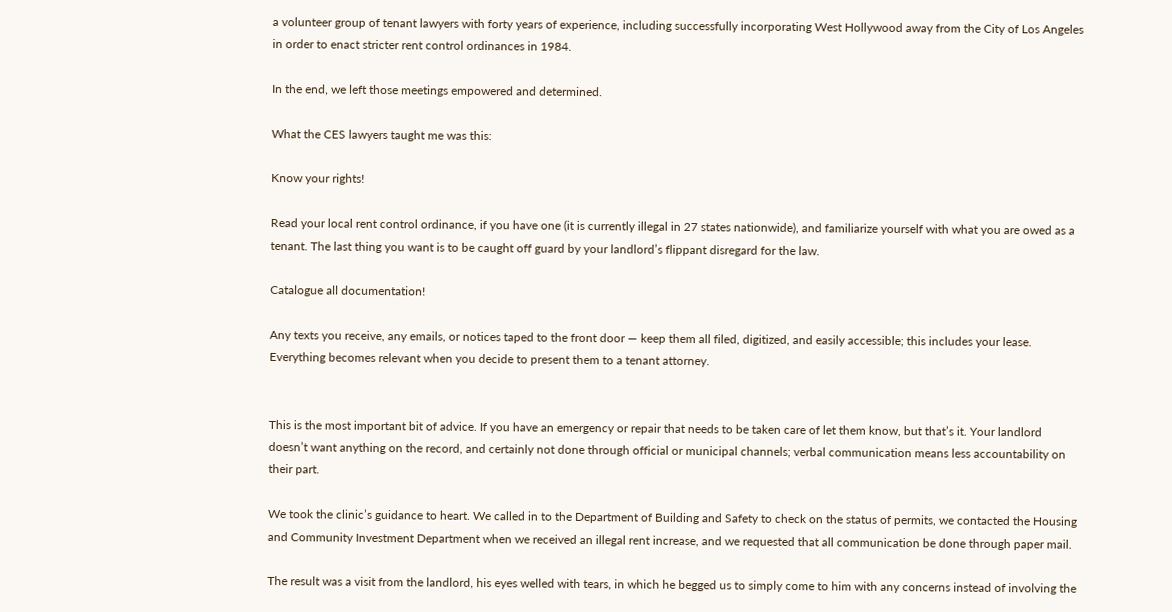a volunteer group of tenant lawyers with forty years of experience, including successfully incorporating West Hollywood away from the City of Los Angeles in order to enact stricter rent control ordinances in 1984.

In the end, we left those meetings empowered and determined.

What the CES lawyers taught me was this:

Know your rights!

Read your local rent control ordinance, if you have one (it is currently illegal in 27 states nationwide), and familiarize yourself with what you are owed as a tenant. The last thing you want is to be caught off guard by your landlord’s flippant disregard for the law.

Catalogue all documentation!

Any texts you receive, any emails, or notices taped to the front door — keep them all filed, digitized, and easily accessible; this includes your lease. Everything becomes relevant when you decide to present them to a tenant attorney.


This is the most important bit of advice. If you have an emergency or repair that needs to be taken care of let them know, but that’s it. Your landlord doesn’t want anything on the record, and certainly not done through official or municipal channels; verbal communication means less accountability on their part.

We took the clinic’s guidance to heart. We called in to the Department of Building and Safety to check on the status of permits, we contacted the Housing and Community Investment Department when we received an illegal rent increase, and we requested that all communication be done through paper mail.

The result was a visit from the landlord, his eyes welled with tears, in which he begged us to simply come to him with any concerns instead of involving the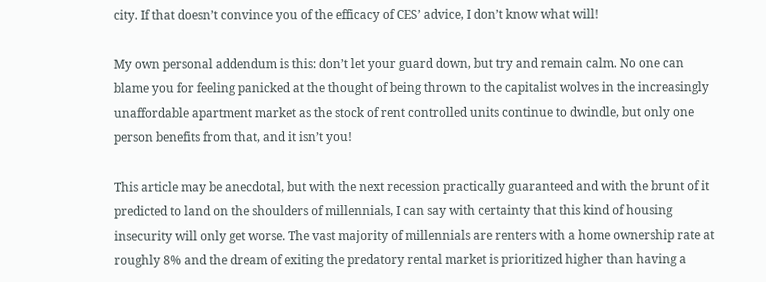city. If that doesn’t convince you of the efficacy of CES’ advice, I don’t know what will!

My own personal addendum is this: don’t let your guard down, but try and remain calm. No one can blame you for feeling panicked at the thought of being thrown to the capitalist wolves in the increasingly unaffordable apartment market as the stock of rent controlled units continue to dwindle, but only one person benefits from that, and it isn’t you!

This article may be anecdotal, but with the next recession practically guaranteed and with the brunt of it predicted to land on the shoulders of millennials, I can say with certainty that this kind of housing insecurity will only get worse. The vast majority of millennials are renters with a home ownership rate at roughly 8% and the dream of exiting the predatory rental market is prioritized higher than having a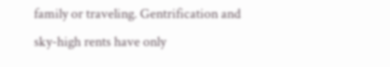family or traveling. Gentrification and sky-high rents have only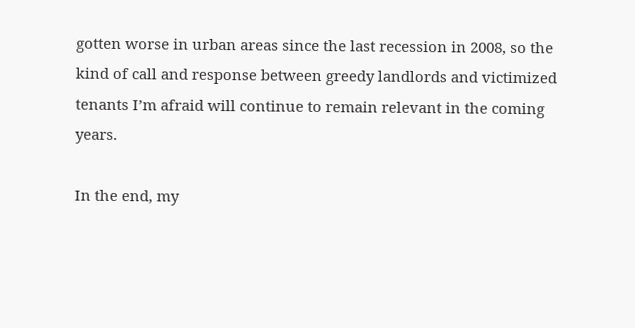gotten worse in urban areas since the last recession in 2008, so the kind of call and response between greedy landlords and victimized tenants I’m afraid will continue to remain relevant in the coming years.

In the end, my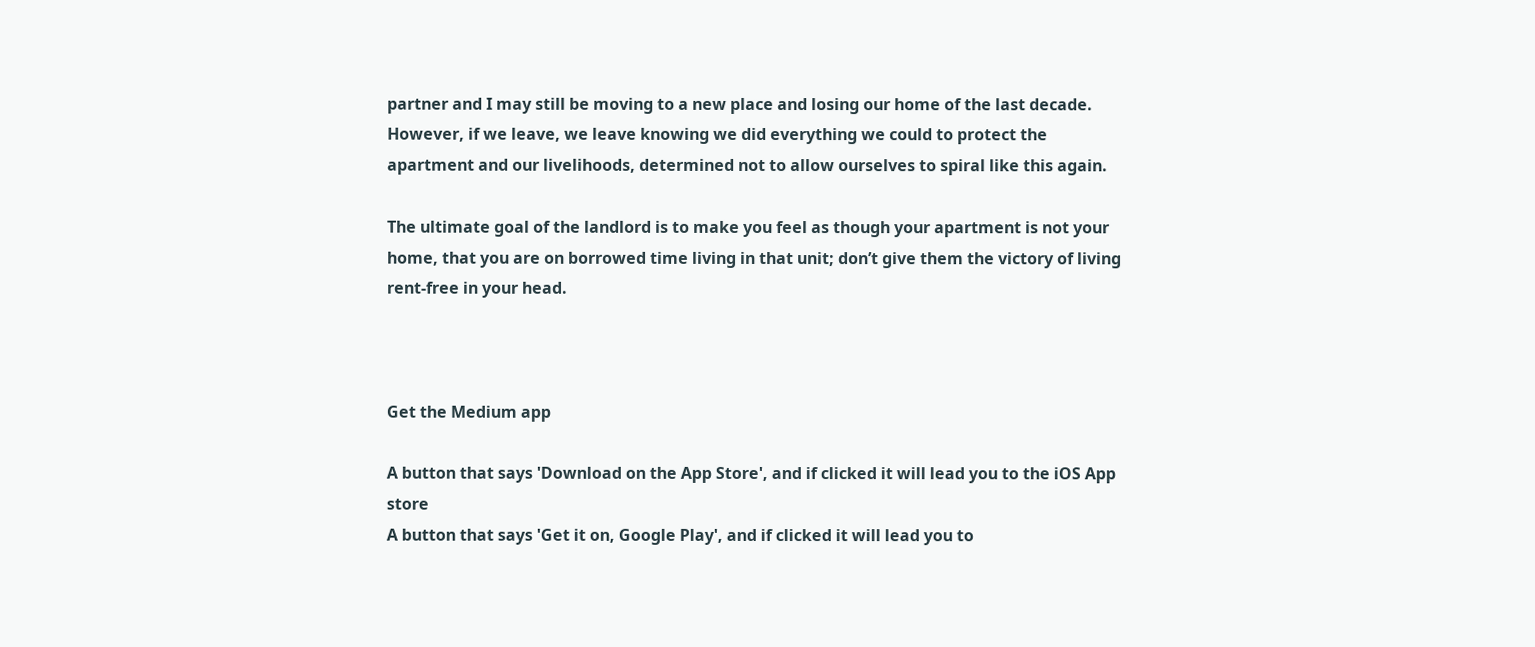partner and I may still be moving to a new place and losing our home of the last decade. However, if we leave, we leave knowing we did everything we could to protect the apartment and our livelihoods, determined not to allow ourselves to spiral like this again.

The ultimate goal of the landlord is to make you feel as though your apartment is not your home, that you are on borrowed time living in that unit; don’t give them the victory of living rent-free in your head.



Get the Medium app

A button that says 'Download on the App Store', and if clicked it will lead you to the iOS App store
A button that says 'Get it on, Google Play', and if clicked it will lead you to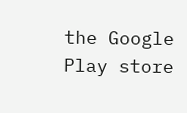the Google Play store